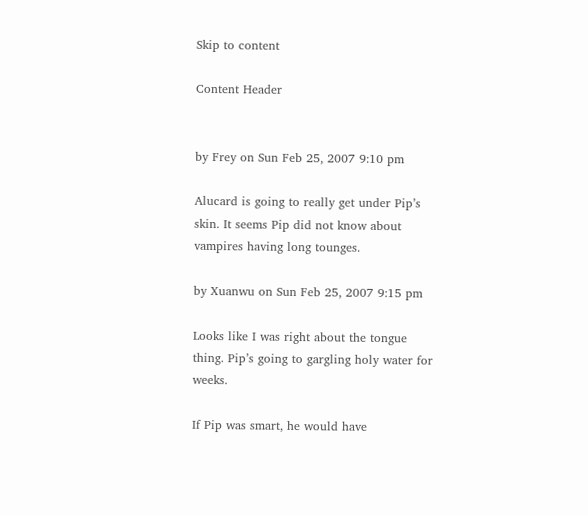Skip to content

Content Header


by Frey on Sun Feb 25, 2007 9:10 pm

Alucard is going to really get under Pip’s skin. It seems Pip did not know about vampires having long tounges.

by Xuanwu on Sun Feb 25, 2007 9:15 pm

Looks like I was right about the tongue thing. Pip’s going to gargling holy water for weeks.

If Pip was smart, he would have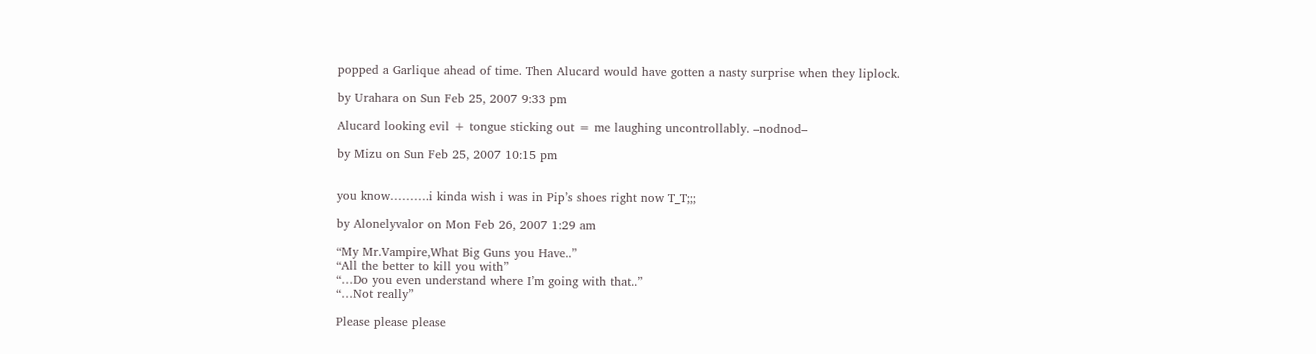popped a Garlique ahead of time. Then Alucard would have gotten a nasty surprise when they liplock.

by Urahara on Sun Feb 25, 2007 9:33 pm

Alucard looking evil + tongue sticking out = me laughing uncontrollably. –nodnod–

by Mizu on Sun Feb 25, 2007 10:15 pm


you know……….i kinda wish i was in Pip’s shoes right now T_T;;;

by Alonelyvalor on Mon Feb 26, 2007 1:29 am

“My Mr.Vampire,What Big Guns you Have..”
“All the better to kill you with”
“…Do you even understand where I’m going with that..”
“…Not really”

Please please please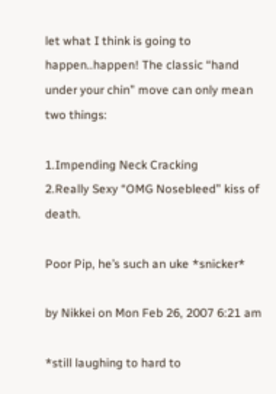let what I think is going to happen..happen! The classic “hand under your chin” move can only mean two things:

1.Impending Neck Cracking
2.Really Sexy “OMG Nosebleed” kiss of death.

Poor Pip, he’s such an uke *snicker*

by Nikkei on Mon Feb 26, 2007 6:21 am

*still laughing to hard to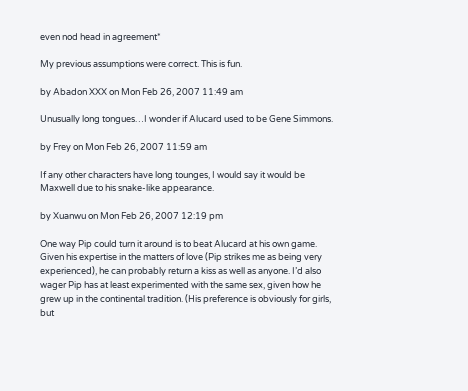even nod head in agreement*

My previous assumptions were correct. This is fun.

by Abadon XXX on Mon Feb 26, 2007 11:49 am

Unusually long tongues…I wonder if Alucard used to be Gene Simmons.

by Frey on Mon Feb 26, 2007 11:59 am

If any other characters have long tounges, I would say it would be Maxwell due to his snake-like appearance.

by Xuanwu on Mon Feb 26, 2007 12:19 pm

One way Pip could turn it around is to beat Alucard at his own game. Given his expertise in the matters of love (Pip strikes me as being very experienced), he can probably return a kiss as well as anyone. I’d also wager Pip has at least experimented with the same sex, given how he grew up in the continental tradition. (His preference is obviously for girls, but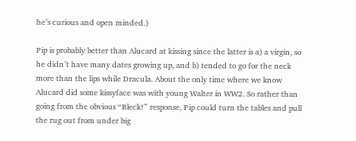he’s curious and open minded.)

Pip is probably better than Alucard at kissing since the latter is a) a virgin, so he didn’t have many dates growing up, and b) tended to go for the neck more than the lips while Dracula. About the only time where we know Alucard did some kissyface was with young Walter in WW2. So rather than going from the obvious “Bleck!” response, Pip could turn the tables and pull the rug out from under big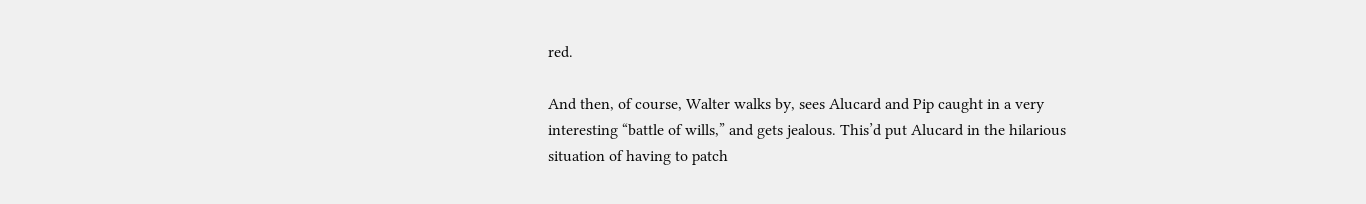red.

And then, of course, Walter walks by, sees Alucard and Pip caught in a very interesting “battle of wills,” and gets jealous. This’d put Alucard in the hilarious situation of having to patch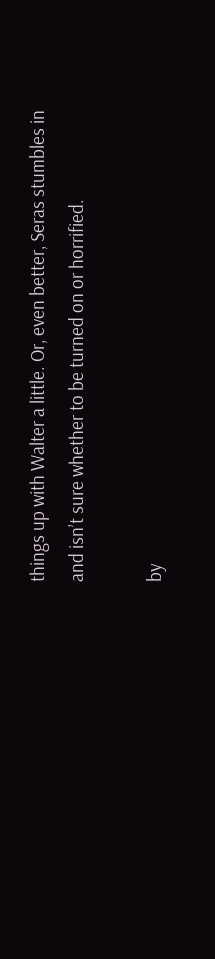things up with Walter a little. Or, even better, Seras stumbles in and isn’t sure whether to be turned on or horrified.

by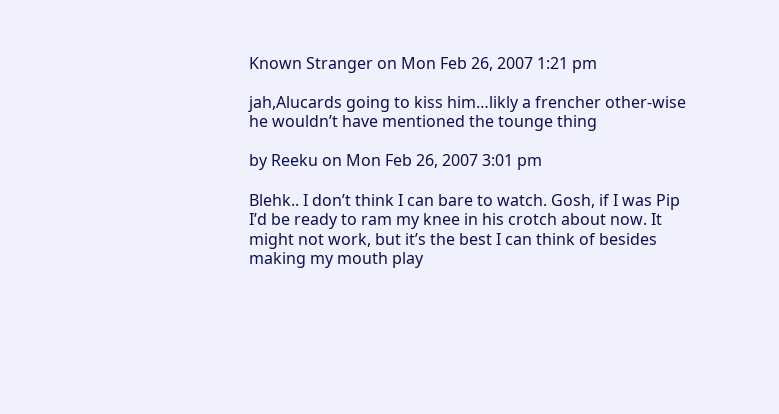Known Stranger on Mon Feb 26, 2007 1:21 pm

jah,Alucards going to kiss him…likly a frencher other-wise he wouldn’t have mentioned the tounge thing

by Reeku on Mon Feb 26, 2007 3:01 pm

Blehk.. I don’t think I can bare to watch. Gosh, if I was Pip I’d be ready to ram my knee in his crotch about now. It might not work, but it’s the best I can think of besides making my mouth play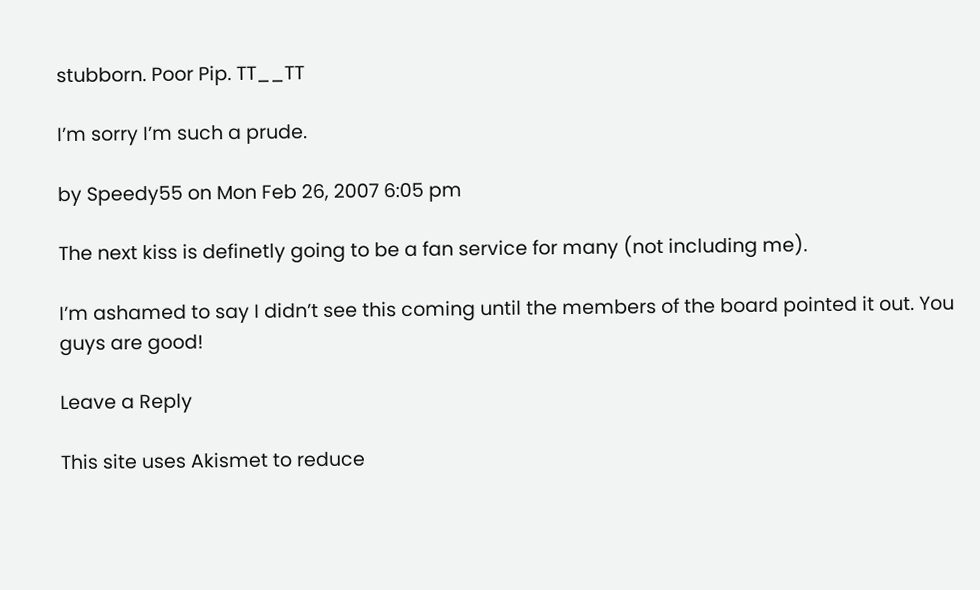stubborn. Poor Pip. TT__TT

I’m sorry I’m such a prude.

by Speedy55 on Mon Feb 26, 2007 6:05 pm

The next kiss is definetly going to be a fan service for many (not including me).

I’m ashamed to say I didn’t see this coming until the members of the board pointed it out. You guys are good!

Leave a Reply

This site uses Akismet to reduce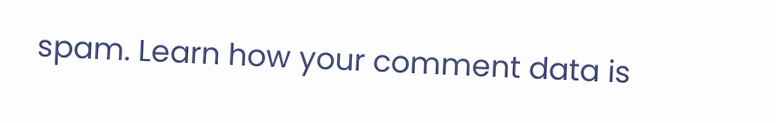spam. Learn how your comment data is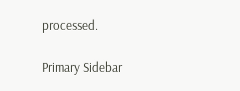processed.

Primary Sidebar